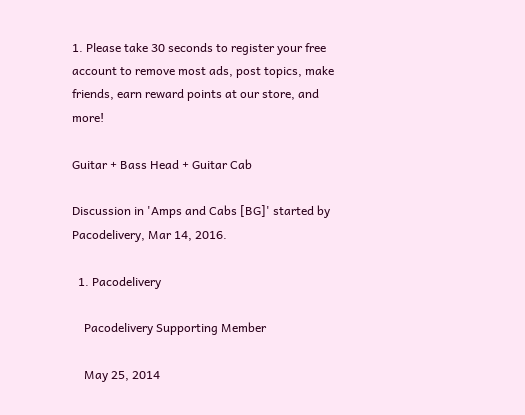1. Please take 30 seconds to register your free account to remove most ads, post topics, make friends, earn reward points at our store, and more!

Guitar + Bass Head + Guitar Cab

Discussion in 'Amps and Cabs [BG]' started by Pacodelivery, Mar 14, 2016.

  1. Pacodelivery

    Pacodelivery Supporting Member

    May 25, 2014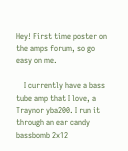Hey! First time poster on the amps forum, so go easy on me.

    I currently have a bass tube amp that I love, a Traynor yba200. I run it through an ear candy bassbomb 2x12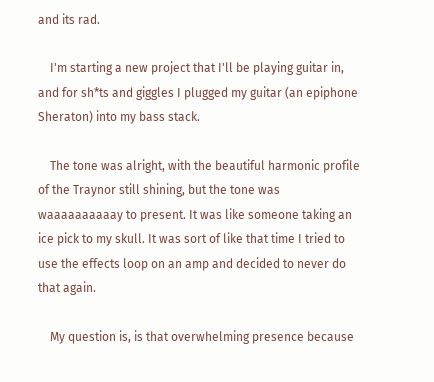and its rad.

    I'm starting a new project that I'll be playing guitar in, and for sh*ts and giggles I plugged my guitar (an epiphone Sheraton) into my bass stack.

    The tone was alright, with the beautiful harmonic profile of the Traynor still shining, but the tone was waaaaaaaaaay to present. It was like someone taking an ice pick to my skull. It was sort of like that time I tried to use the effects loop on an amp and decided to never do that again.

    My question is, is that overwhelming presence because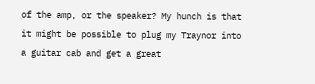of the amp, or the speaker? My hunch is that it might be possible to plug my Traynor into a guitar cab and get a great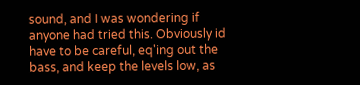sound, and I was wondering if anyone had tried this. Obviously id have to be careful, eq'ing out the bass, and keep the levels low, as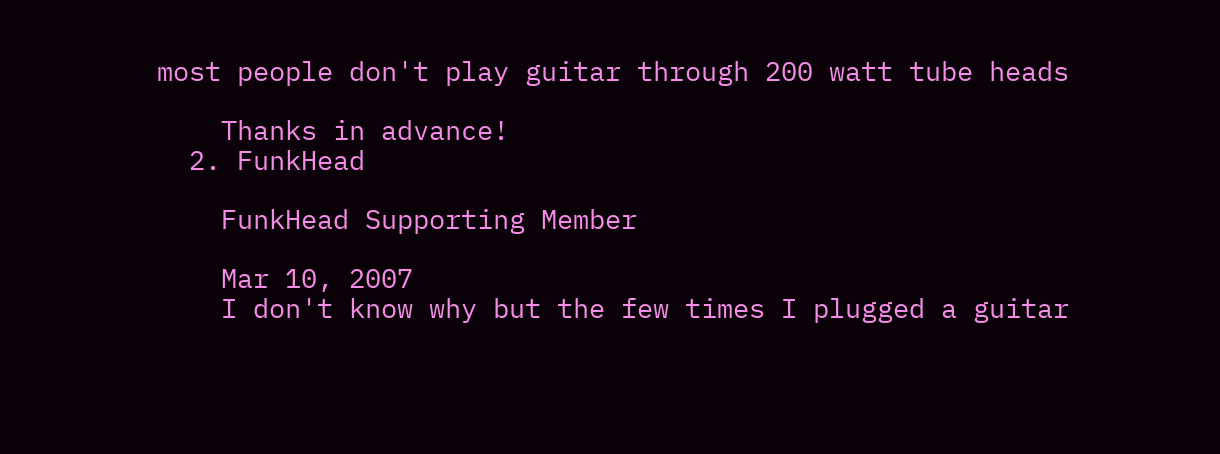most people don't play guitar through 200 watt tube heads

    Thanks in advance!
  2. FunkHead

    FunkHead Supporting Member

    Mar 10, 2007
    I don't know why but the few times I plugged a guitar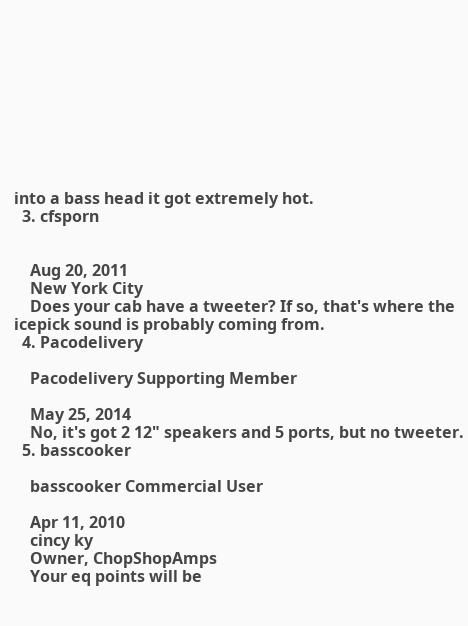into a bass head it got extremely hot.
  3. cfsporn


    Aug 20, 2011
    New York City
    Does your cab have a tweeter? If so, that's where the icepick sound is probably coming from.
  4. Pacodelivery

    Pacodelivery Supporting Member

    May 25, 2014
    No, it's got 2 12" speakers and 5 ports, but no tweeter.
  5. basscooker

    basscooker Commercial User

    Apr 11, 2010
    cincy ky
    Owner, ChopShopAmps
    Your eq points will be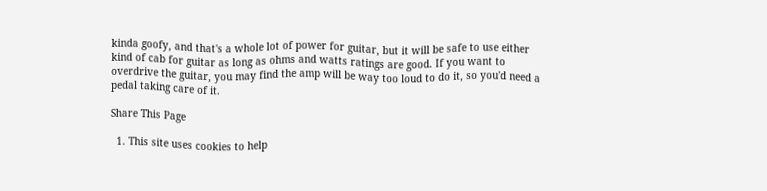kinda goofy, and that's a whole lot of power for guitar, but it will be safe to use either kind of cab for guitar as long as ohms and watts ratings are good. If you want to overdrive the guitar, you may find the amp will be way too loud to do it, so you'd need a pedal taking care of it.

Share This Page

  1. This site uses cookies to help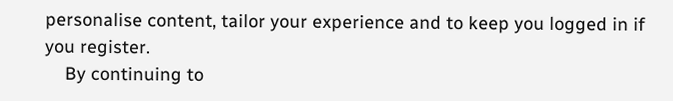personalise content, tailor your experience and to keep you logged in if you register.
    By continuing to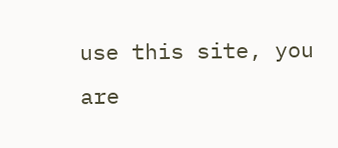use this site, you are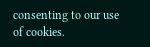consenting to our use of cookies.